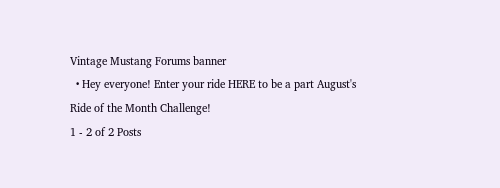Vintage Mustang Forums banner
  • Hey everyone! Enter your ride HERE to be a part August's Ride of the Month Challenge!
1 - 2 of 2 Posts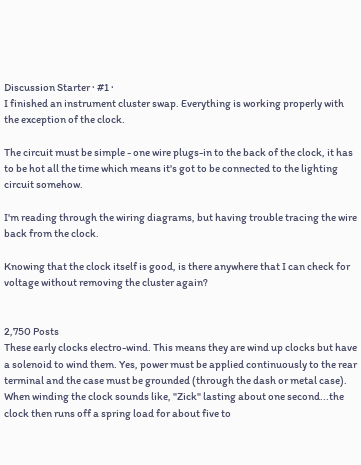Discussion Starter · #1 ·
I finished an instrument cluster swap. Everything is working properly with the exception of the clock.

The circuit must be simple - one wire plugs-in to the back of the clock, it has to be hot all the time which means it's got to be connected to the lighting circuit somehow.

I'm reading through the wiring diagrams, but having trouble tracing the wire back from the clock.

Knowing that the clock itself is good, is there anywhere that I can check for voltage without removing the cluster again?


2,750 Posts
These early clocks electro-wind. This means they are wind up clocks but have a solenoid to wind them. Yes, power must be applied continuously to the rear terminal and the case must be grounded (through the dash or metal case). When winding the clock sounds like, "Zick" lasting about one second...the clock then runs off a spring load for about five to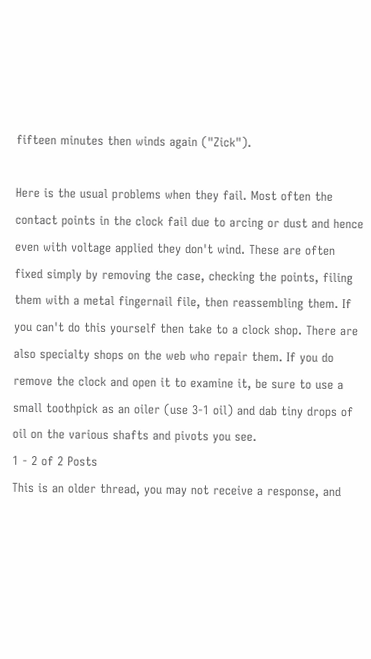fifteen minutes then winds again ("Zick").

Here is the usual problems when they fail. Most often the contact points in the clock fail due to arcing or dust and hence even with voltage applied they don't wind. These are often fixed simply by removing the case, checking the points, filing them with a metal fingernail file, then reassembling them. If you can't do this yourself then take to a clock shop. There are also specialty shops on the web who repair them. If you do remove the clock and open it to examine it, be sure to use a small toothpick as an oiler (use 3-1 oil) and dab tiny drops of oil on the various shafts and pivots you see.
1 - 2 of 2 Posts
This is an older thread, you may not receive a response, and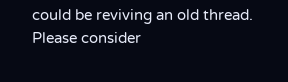could be reviving an old thread. Please consider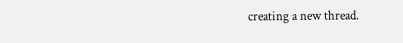creating a new thread.